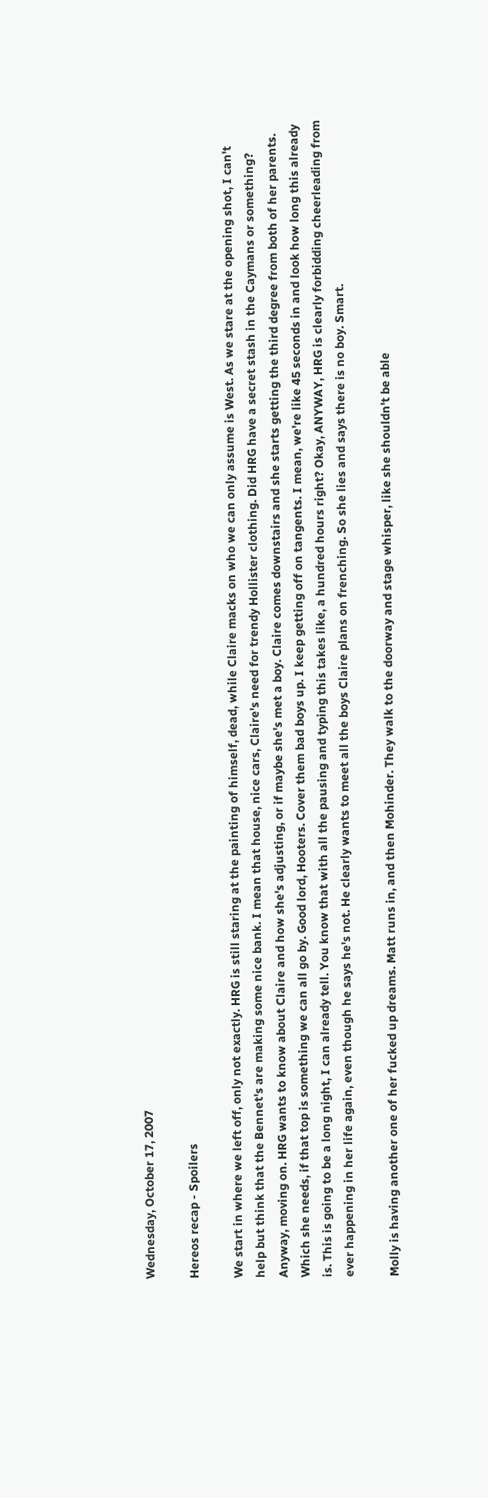Wednesday, October 17, 2007

Hereos recap - Spoilers

We start in where we left off, only not exactly. HRG is still staring at the painting of himself, dead, while Claire macks on who we can only assume is West. As we stare at the opening shot, I can't help but think that the Bennet's are making some nice bank. I mean that house, nice cars, Claire's need for trendy Hollister clothing. Did HRG have a secret stash in the Caymans or something? Anyway, moving on. HRG wants to know about Claire and how she's adjusting, or if maybe she's met a boy. Claire comes downstairs and she starts getting the third degree from both of her parents. Which she needs, if that top is something we can all go by. Good lord, Hooters. Cover them bad boys up. I keep getting off on tangents. I mean, we're like 45 seconds in and look how long this already is. This is going to be a long night, I can already tell. You know that with all the pausing and typing this takes like, a hundred hours right? Okay, ANYWAY, HRG is clearly forbidding cheerleading from ever happening in her life again, even though he says he's not. He clearly wants to meet all the boys Claire plans on frenching. So she lies and says there is no boy. Smart.

Molly is having another one of her fucked up dreams. Matt runs in, and then Mohinder. They walk to the doorway and stage whisper, like she shouldn't be able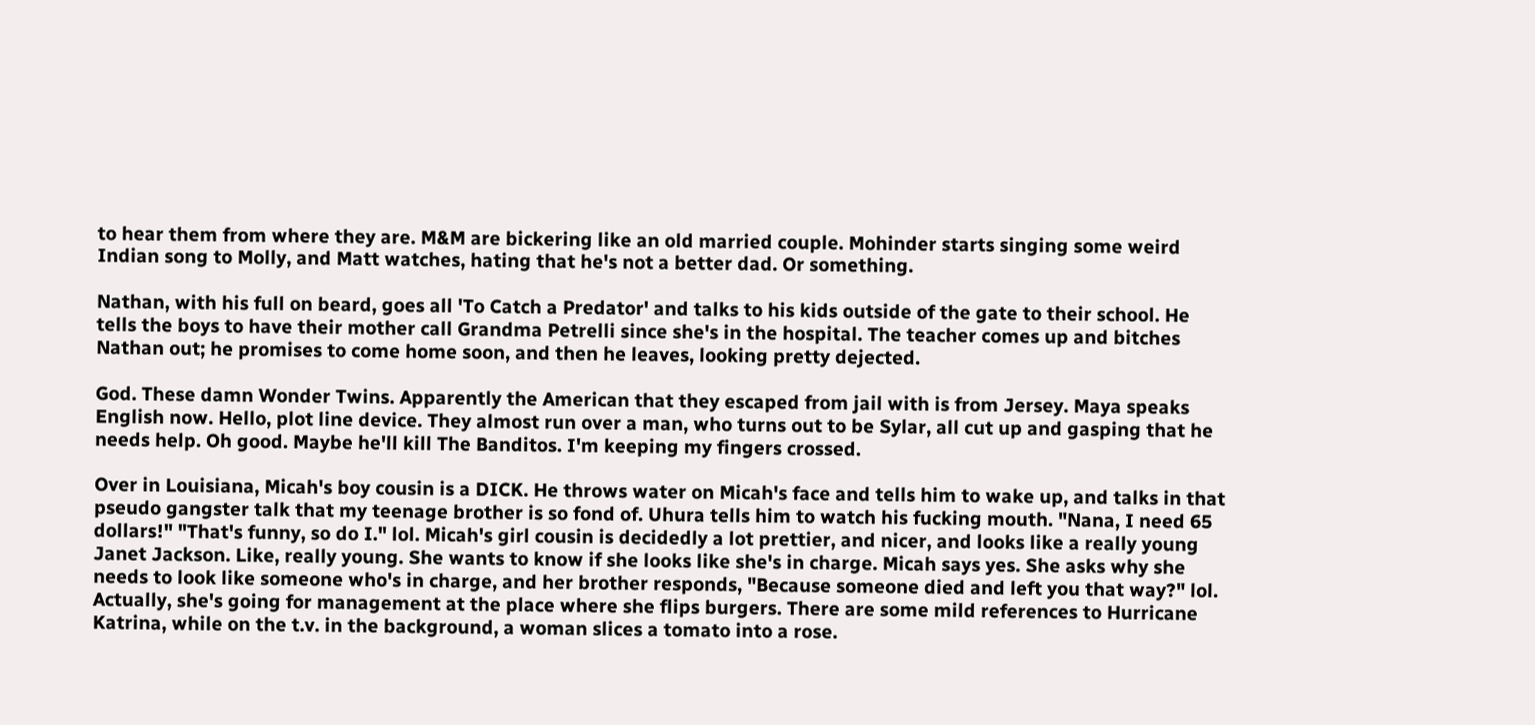to hear them from where they are. M&M are bickering like an old married couple. Mohinder starts singing some weird Indian song to Molly, and Matt watches, hating that he's not a better dad. Or something.

Nathan, with his full on beard, goes all 'To Catch a Predator' and talks to his kids outside of the gate to their school. He tells the boys to have their mother call Grandma Petrelli since she's in the hospital. The teacher comes up and bitches Nathan out; he promises to come home soon, and then he leaves, looking pretty dejected.

God. These damn Wonder Twins. Apparently the American that they escaped from jail with is from Jersey. Maya speaks English now. Hello, plot line device. They almost run over a man, who turns out to be Sylar, all cut up and gasping that he needs help. Oh good. Maybe he'll kill The Banditos. I'm keeping my fingers crossed.

Over in Louisiana, Micah's boy cousin is a DICK. He throws water on Micah's face and tells him to wake up, and talks in that pseudo gangster talk that my teenage brother is so fond of. Uhura tells him to watch his fucking mouth. "Nana, I need 65 dollars!" "That's funny, so do I." lol. Micah's girl cousin is decidedly a lot prettier, and nicer, and looks like a really young Janet Jackson. Like, really young. She wants to know if she looks like she's in charge. Micah says yes. She asks why she needs to look like someone who's in charge, and her brother responds, "Because someone died and left you that way?" lol. Actually, she's going for management at the place where she flips burgers. There are some mild references to Hurricane Katrina, while on the t.v. in the background, a woman slices a tomato into a rose.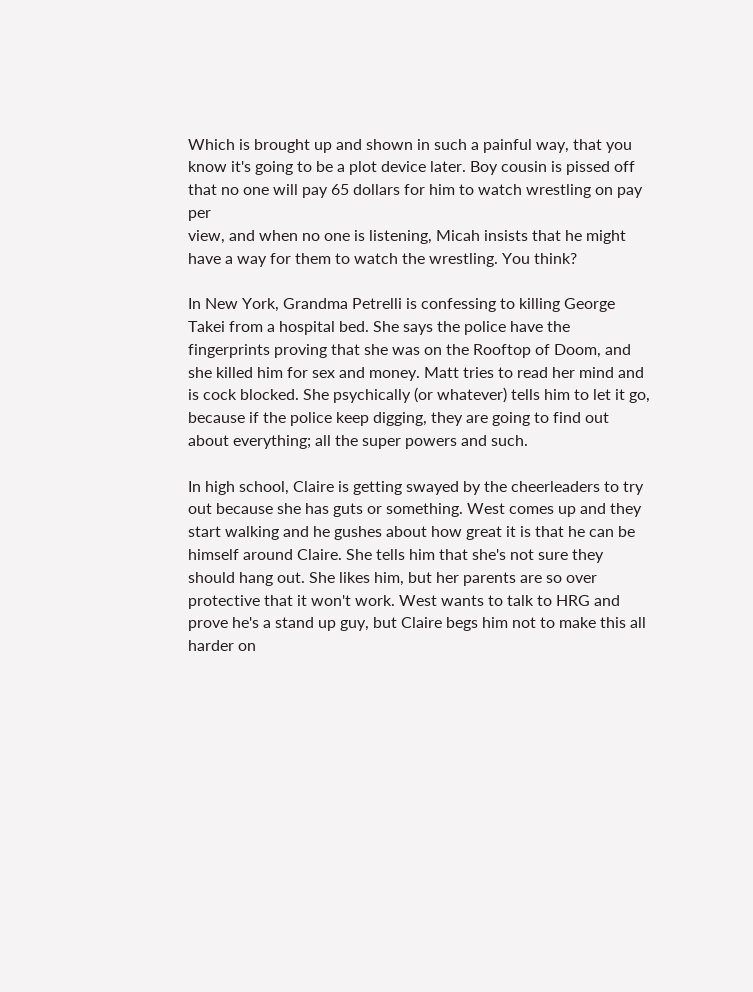Which is brought up and shown in such a painful way, that you know it's going to be a plot device later. Boy cousin is pissed off that no one will pay 65 dollars for him to watch wrestling on pay per
view, and when no one is listening, Micah insists that he might have a way for them to watch the wrestling. You think?

In New York, Grandma Petrelli is confessing to killing George Takei from a hospital bed. She says the police have the fingerprints proving that she was on the Rooftop of Doom, and she killed him for sex and money. Matt tries to read her mind and is cock blocked. She psychically (or whatever) tells him to let it go, because if the police keep digging, they are going to find out about everything; all the super powers and such.

In high school, Claire is getting swayed by the cheerleaders to try out because she has guts or something. West comes up and they start walking and he gushes about how great it is that he can be himself around Claire. She tells him that she's not sure they should hang out. She likes him, but her parents are so over protective that it won't work. West wants to talk to HRG and prove he's a stand up guy, but Claire begs him not to make this all harder on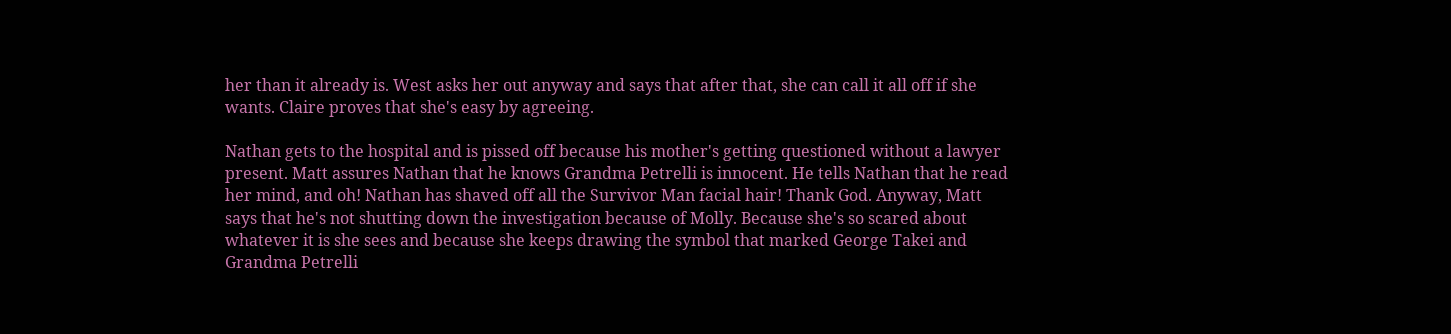her than it already is. West asks her out anyway and says that after that, she can call it all off if she wants. Claire proves that she's easy by agreeing.

Nathan gets to the hospital and is pissed off because his mother's getting questioned without a lawyer present. Matt assures Nathan that he knows Grandma Petrelli is innocent. He tells Nathan that he read her mind, and oh! Nathan has shaved off all the Survivor Man facial hair! Thank God. Anyway, Matt says that he's not shutting down the investigation because of Molly. Because she's so scared about whatever it is she sees and because she keeps drawing the symbol that marked George Takei and Grandma Petrelli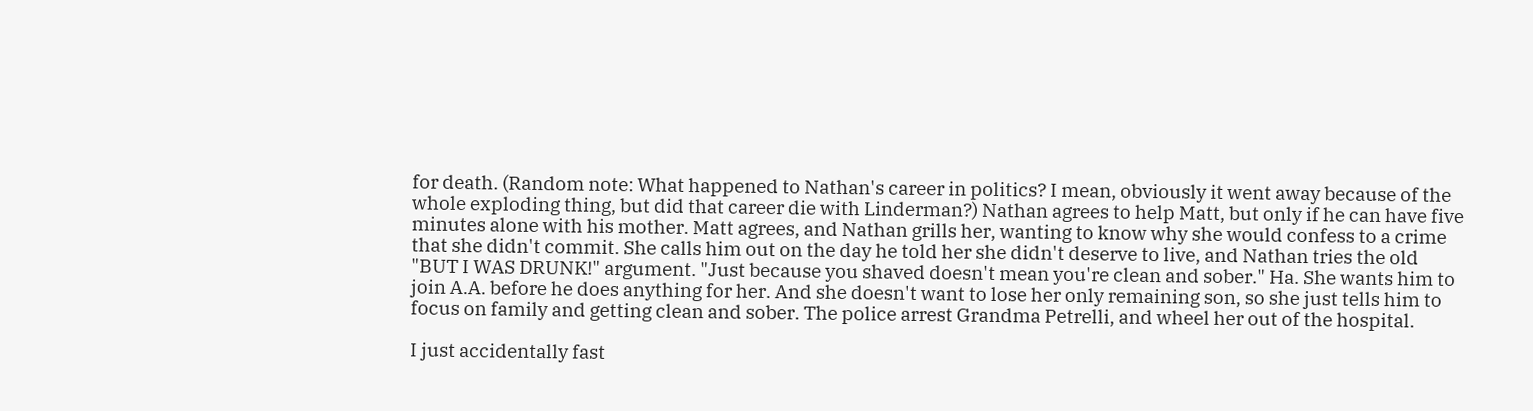for death. (Random note: What happened to Nathan's career in politics? I mean, obviously it went away because of the whole exploding thing, but did that career die with Linderman?) Nathan agrees to help Matt, but only if he can have five minutes alone with his mother. Matt agrees, and Nathan grills her, wanting to know why she would confess to a crime that she didn't commit. She calls him out on the day he told her she didn't deserve to live, and Nathan tries the old "BUT I WAS DRUNK!" argument. "Just because you shaved doesn't mean you're clean and sober." Ha. She wants him to join A.A. before he does anything for her. And she doesn't want to lose her only remaining son, so she just tells him to focus on family and getting clean and sober. The police arrest Grandma Petrelli, and wheel her out of the hospital.

I just accidentally fast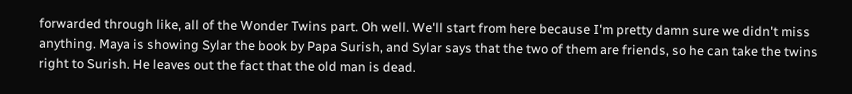forwarded through like, all of the Wonder Twins part. Oh well. We'll start from here because I'm pretty damn sure we didn't miss anything. Maya is showing Sylar the book by Papa Surish, and Sylar says that the two of them are friends, so he can take the twins right to Surish. He leaves out the fact that the old man is dead.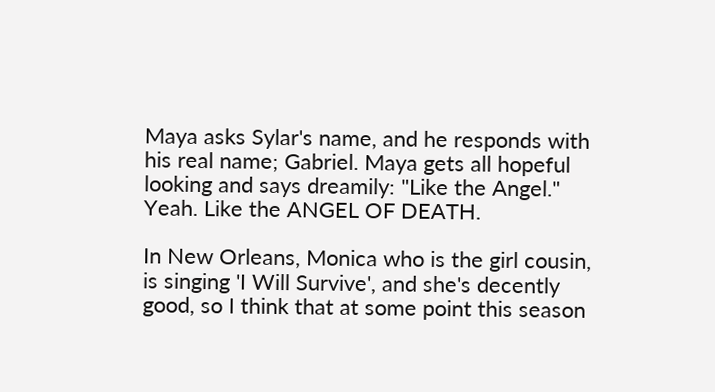Maya asks Sylar's name, and he responds with his real name; Gabriel. Maya gets all hopeful looking and says dreamily: "Like the Angel." Yeah. Like the ANGEL OF DEATH.

In New Orleans, Monica who is the girl cousin, is singing 'I Will Survive', and she's decently good, so I think that at some point this season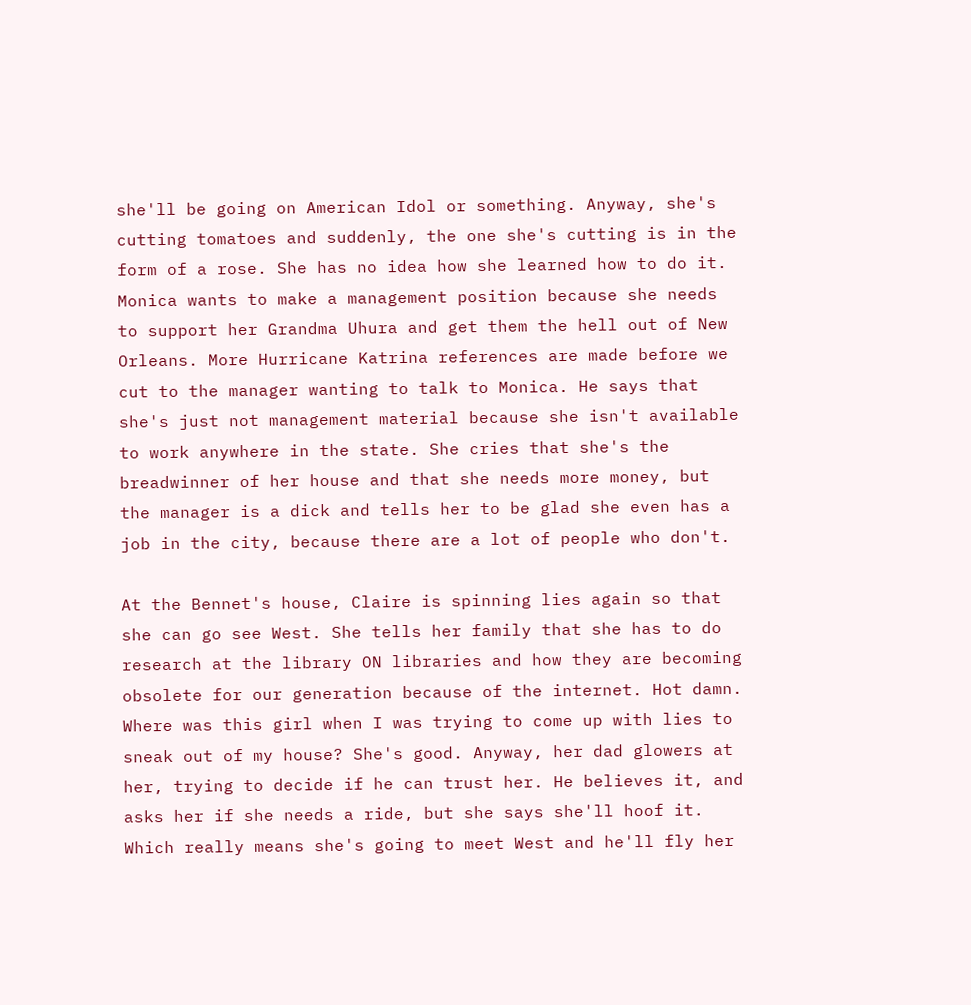she'll be going on American Idol or something. Anyway, she's cutting tomatoes and suddenly, the one she's cutting is in the form of a rose. She has no idea how she learned how to do it. Monica wants to make a management position because she needs to support her Grandma Uhura and get them the hell out of New Orleans. More Hurricane Katrina references are made before we cut to the manager wanting to talk to Monica. He says that she's just not management material because she isn't available to work anywhere in the state. She cries that she's the breadwinner of her house and that she needs more money, but the manager is a dick and tells her to be glad she even has a job in the city, because there are a lot of people who don't.

At the Bennet's house, Claire is spinning lies again so that she can go see West. She tells her family that she has to do research at the library ON libraries and how they are becoming obsolete for our generation because of the internet. Hot damn. Where was this girl when I was trying to come up with lies to sneak out of my house? She's good. Anyway, her dad glowers at her, trying to decide if he can trust her. He believes it, and asks her if she needs a ride, but she says she'll hoof it. Which really means she's going to meet West and he'll fly her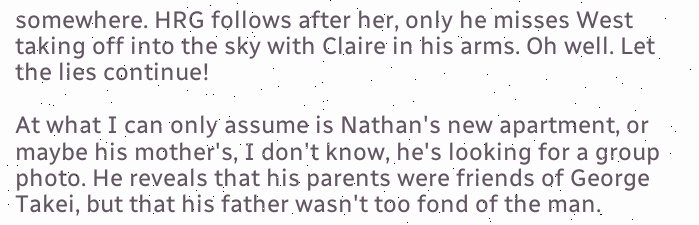somewhere. HRG follows after her, only he misses West taking off into the sky with Claire in his arms. Oh well. Let the lies continue!

At what I can only assume is Nathan's new apartment, or maybe his mother's, I don't know, he's looking for a group photo. He reveals that his parents were friends of George Takei, but that his father wasn't too fond of the man.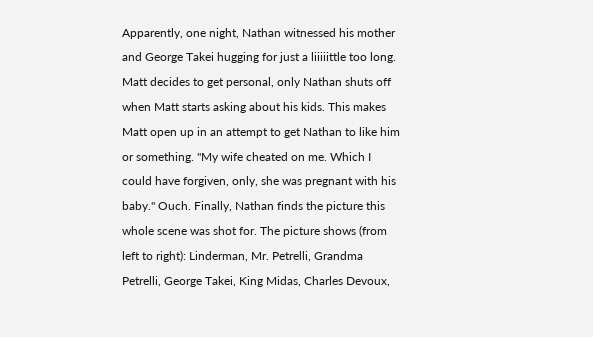Apparently, one night, Nathan witnessed his mother and George Takei hugging for just a liiiiittle too long. Matt decides to get personal, only Nathan shuts off when Matt starts asking about his kids. This makes Matt open up in an attempt to get Nathan to like him or something. "My wife cheated on me. Which I could have forgiven, only, she was pregnant with his baby." Ouch. Finally, Nathan finds the picture this whole scene was shot for. The picture shows (from left to right): Linderman, Mr. Petrelli, Grandma Petrelli, George Takei, King Midas, Charles Devoux,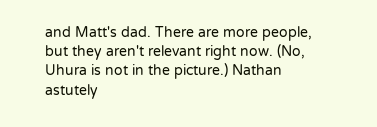and Matt's dad. There are more people, but they aren't relevant right now. (No, Uhura is not in the picture.) Nathan astutely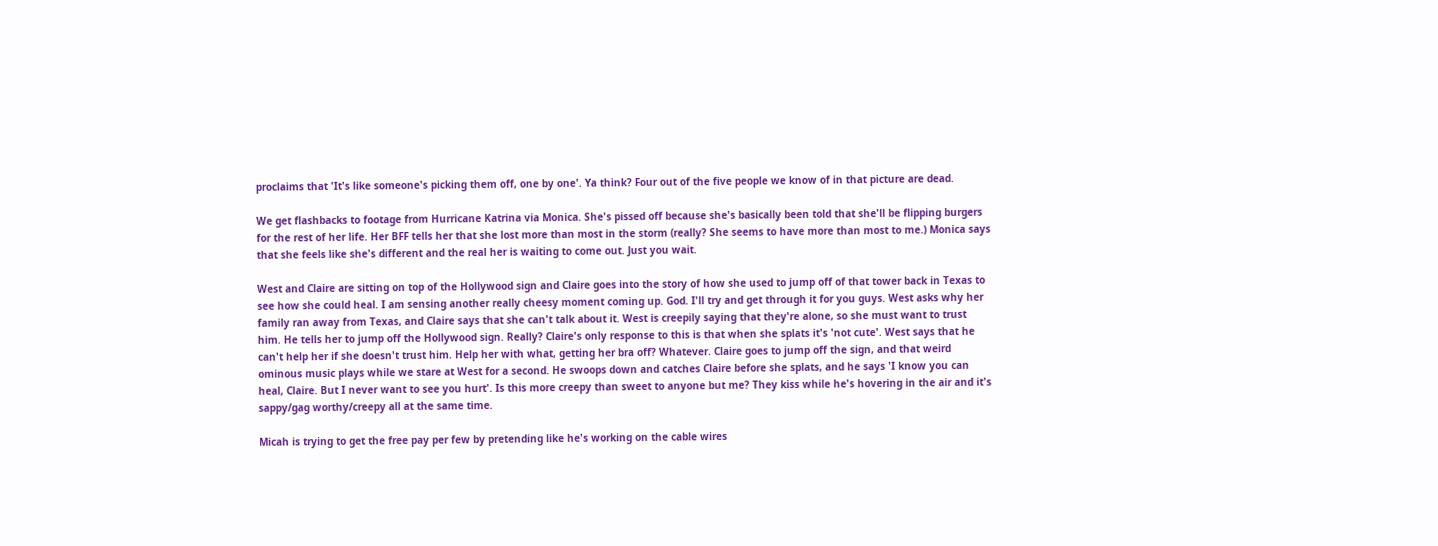proclaims that 'It's like someone's picking them off, one by one'. Ya think? Four out of the five people we know of in that picture are dead.

We get flashbacks to footage from Hurricane Katrina via Monica. She's pissed off because she's basically been told that she'll be flipping burgers for the rest of her life. Her BFF tells her that she lost more than most in the storm (really? She seems to have more than most to me.) Monica says that she feels like she's different and the real her is waiting to come out. Just you wait.

West and Claire are sitting on top of the Hollywood sign and Claire goes into the story of how she used to jump off of that tower back in Texas to see how she could heal. I am sensing another really cheesy moment coming up. God. I'll try and get through it for you guys. West asks why her family ran away from Texas, and Claire says that she can't talk about it. West is creepily saying that they're alone, so she must want to trust him. He tells her to jump off the Hollywood sign. Really? Claire's only response to this is that when she splats it's 'not cute'. West says that he can't help her if she doesn't trust him. Help her with what, getting her bra off? Whatever. Claire goes to jump off the sign, and that weird ominous music plays while we stare at West for a second. He swoops down and catches Claire before she splats, and he says 'I know you can heal, Claire. But I never want to see you hurt'. Is this more creepy than sweet to anyone but me? They kiss while he's hovering in the air and it's sappy/gag worthy/creepy all at the same time.

Micah is trying to get the free pay per few by pretending like he's working on the cable wires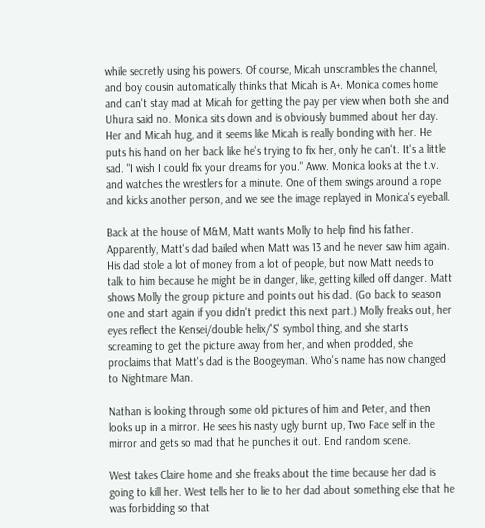while secretly using his powers. Of course, Micah unscrambles the channel, and boy cousin automatically thinks that Micah is A+. Monica comes home and can't stay mad at Micah for getting the pay per view when both she and Uhura said no. Monica sits down and is obviously bummed about her day. Her and Micah hug, and it seems like Micah is really bonding with her. He puts his hand on her back like he's trying to fix her, only he can't. It's a little sad. "I wish I could fix your dreams for you." Aww. Monica looks at the t.v. and watches the wrestlers for a minute. One of them swings around a rope and kicks another person, and we see the image replayed in Monica's eyeball.

Back at the house of M&M, Matt wants Molly to help find his father. Apparently, Matt's dad bailed when Matt was 13 and he never saw him again. His dad stole a lot of money from a lot of people, but now Matt needs to talk to him because he might be in danger, like, getting killed off danger. Matt shows Molly the group picture and points out his dad. (Go back to season one and start again if you didn't predict this next part.) Molly freaks out, her eyes reflect the Kensei/double helix/'S' symbol thing, and she starts screaming to get the picture away from her, and when prodded, she proclaims that Matt's dad is the Boogeyman. Who's name has now changed to Nightmare Man.

Nathan is looking through some old pictures of him and Peter, and then looks up in a mirror. He sees his nasty ugly burnt up, Two Face self in the mirror and gets so mad that he punches it out. End random scene.

West takes Claire home and she freaks about the time because her dad is going to kill her. West tells her to lie to her dad about something else that he was forbidding so that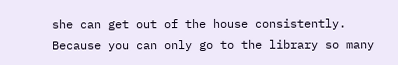she can get out of the house consistently. Because you can only go to the library so many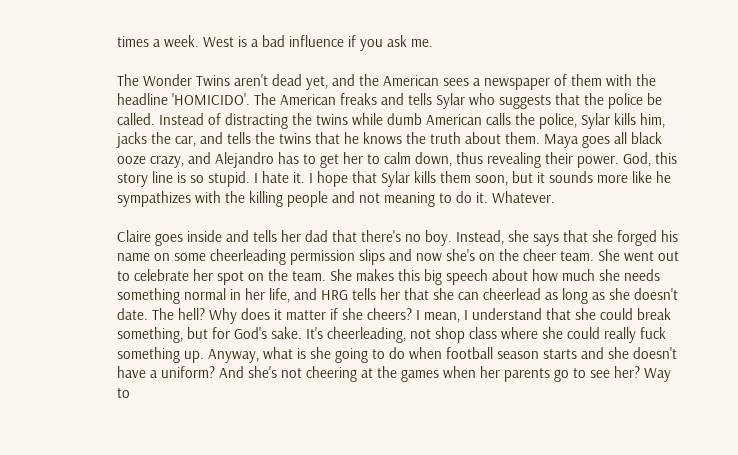times a week. West is a bad influence if you ask me.

The Wonder Twins aren't dead yet, and the American sees a newspaper of them with the headline 'HOMICIDO'. The American freaks and tells Sylar who suggests that the police be called. Instead of distracting the twins while dumb American calls the police, Sylar kills him, jacks the car, and tells the twins that he knows the truth about them. Maya goes all black ooze crazy, and Alejandro has to get her to calm down, thus revealing their power. God, this story line is so stupid. I hate it. I hope that Sylar kills them soon, but it sounds more like he sympathizes with the killing people and not meaning to do it. Whatever.

Claire goes inside and tells her dad that there's no boy. Instead, she says that she forged his name on some cheerleading permission slips and now she's on the cheer team. She went out to celebrate her spot on the team. She makes this big speech about how much she needs something normal in her life, and HRG tells her that she can cheerlead as long as she doesn't date. The hell? Why does it matter if she cheers? I mean, I understand that she could break something, but for God's sake. It's cheerleading, not shop class where she could really fuck something up. Anyway, what is she going to do when football season starts and she doesn't have a uniform? And she's not cheering at the games when her parents go to see her? Way to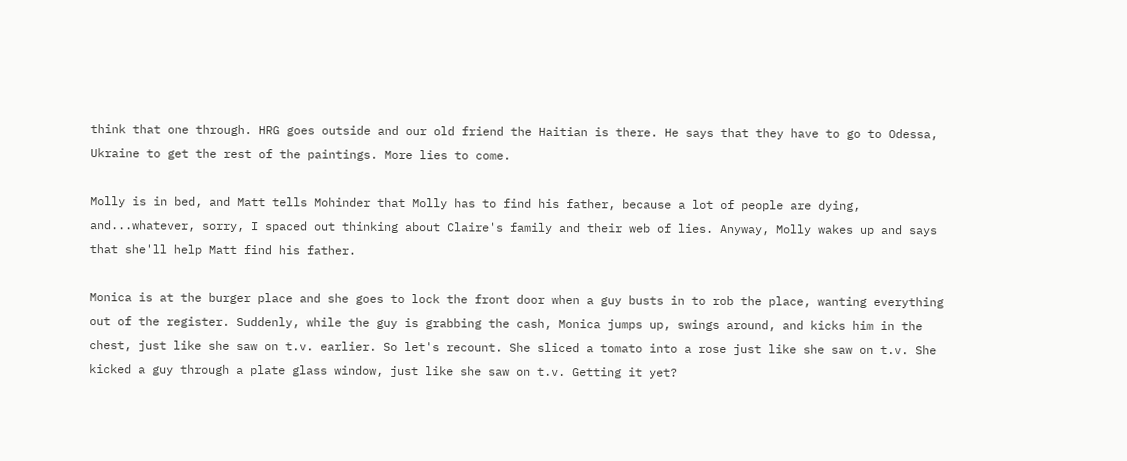think that one through. HRG goes outside and our old friend the Haitian is there. He says that they have to go to Odessa, Ukraine to get the rest of the paintings. More lies to come.

Molly is in bed, and Matt tells Mohinder that Molly has to find his father, because a lot of people are dying, and...whatever, sorry, I spaced out thinking about Claire's family and their web of lies. Anyway, Molly wakes up and says that she'll help Matt find his father.

Monica is at the burger place and she goes to lock the front door when a guy busts in to rob the place, wanting everything out of the register. Suddenly, while the guy is grabbing the cash, Monica jumps up, swings around, and kicks him in the chest, just like she saw on t.v. earlier. So let's recount. She sliced a tomato into a rose just like she saw on t.v. She kicked a guy through a plate glass window, just like she saw on t.v. Getting it yet?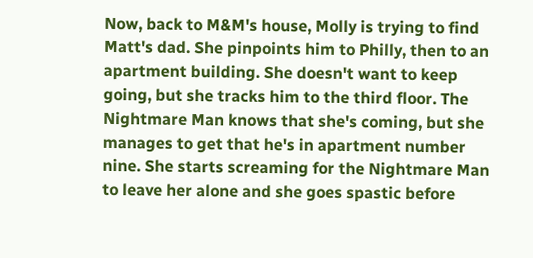Now, back to M&M's house, Molly is trying to find Matt's dad. She pinpoints him to Philly, then to an apartment building. She doesn't want to keep going, but she tracks him to the third floor. The Nightmare Man knows that she's coming, but she manages to get that he's in apartment number nine. She starts screaming for the Nightmare Man to leave her alone and she goes spastic before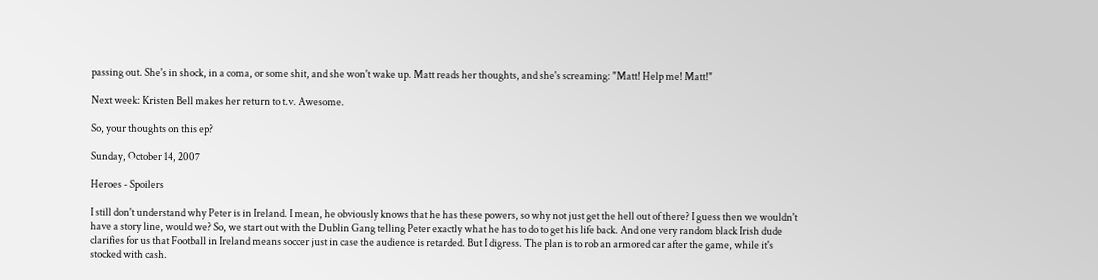passing out. She's in shock, in a coma, or some shit, and she won't wake up. Matt reads her thoughts, and she's screaming: "Matt! Help me! Matt!"

Next week: Kristen Bell makes her return to t.v. Awesome.

So, your thoughts on this ep?

Sunday, October 14, 2007

Heroes - Spoilers

I still don't understand why Peter is in Ireland. I mean, he obviously knows that he has these powers, so why not just get the hell out of there? I guess then we wouldn't have a story line, would we? So, we start out with the Dublin Gang telling Peter exactly what he has to do to get his life back. And one very random black Irish dude clarifies for us that Football in Ireland means soccer just in case the audience is retarded. But I digress. The plan is to rob an armored car after the game, while it's stocked with cash.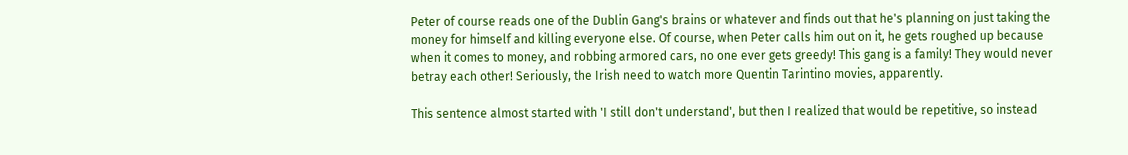Peter of course reads one of the Dublin Gang's brains or whatever and finds out that he's planning on just taking the money for himself and killing everyone else. Of course, when Peter calls him out on it, he gets roughed up because when it comes to money, and robbing armored cars, no one ever gets greedy! This gang is a family! They would never betray each other! Seriously, the Irish need to watch more Quentin Tarintino movies, apparently.

This sentence almost started with 'I still don't understand', but then I realized that would be repetitive, so instead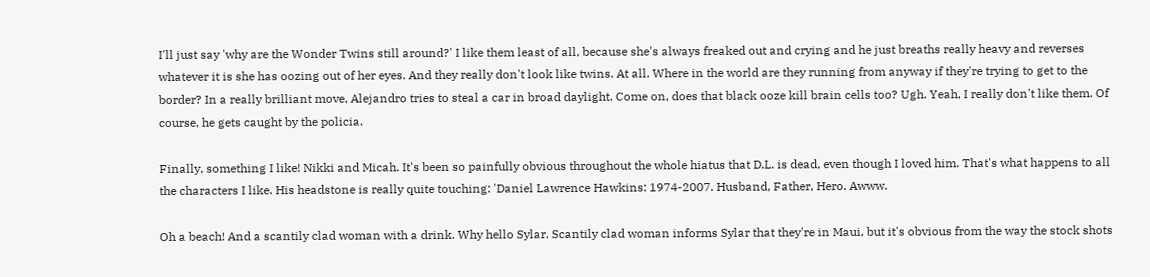I'll just say 'why are the Wonder Twins still around?' I like them least of all, because she's always freaked out and crying and he just breaths really heavy and reverses whatever it is she has oozing out of her eyes. And they really don't look like twins. At all. Where in the world are they running from anyway if they're trying to get to the border? In a really brilliant move, Alejandro tries to steal a car in broad daylight. Come on, does that black ooze kill brain cells too? Ugh. Yeah, I really don't like them. Of course, he gets caught by the policia.

Finally, something I like! Nikki and Micah. It's been so painfully obvious throughout the whole hiatus that D.L. is dead, even though I loved him. That's what happens to all the characters I like. His headstone is really quite touching: 'Daniel Lawrence Hawkins: 1974-2007. Husband, Father, Hero. Awww.

Oh a beach! And a scantily clad woman with a drink. Why hello Sylar. Scantily clad woman informs Sylar that they're in Maui, but it's obvious from the way the stock shots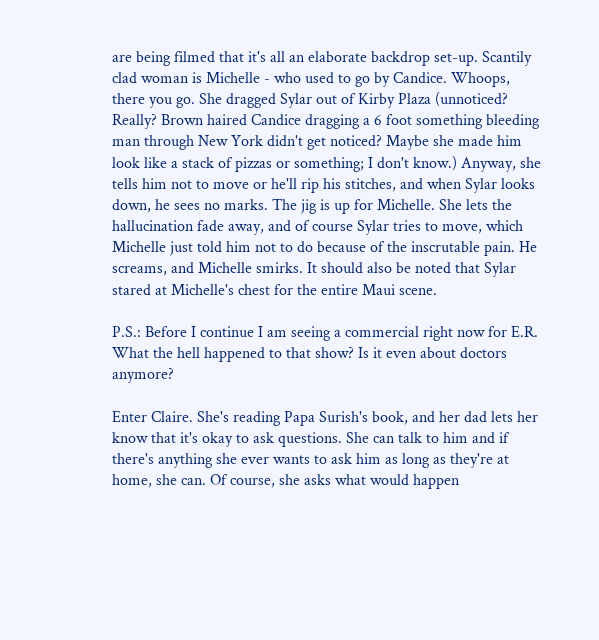are being filmed that it's all an elaborate backdrop set-up. Scantily clad woman is Michelle - who used to go by Candice. Whoops, there you go. She dragged Sylar out of Kirby Plaza (unnoticed? Really? Brown haired Candice dragging a 6 foot something bleeding man through New York didn't get noticed? Maybe she made him look like a stack of pizzas or something; I don't know.) Anyway, she tells him not to move or he'll rip his stitches, and when Sylar looks down, he sees no marks. The jig is up for Michelle. She lets the hallucination fade away, and of course Sylar tries to move, which Michelle just told him not to do because of the inscrutable pain. He screams, and Michelle smirks. It should also be noted that Sylar stared at Michelle's chest for the entire Maui scene.

P.S.: Before I continue I am seeing a commercial right now for E.R. What the hell happened to that show? Is it even about doctors anymore?

Enter Claire. She's reading Papa Surish's book, and her dad lets her know that it's okay to ask questions. She can talk to him and if there's anything she ever wants to ask him as long as they're at home, she can. Of course, she asks what would happen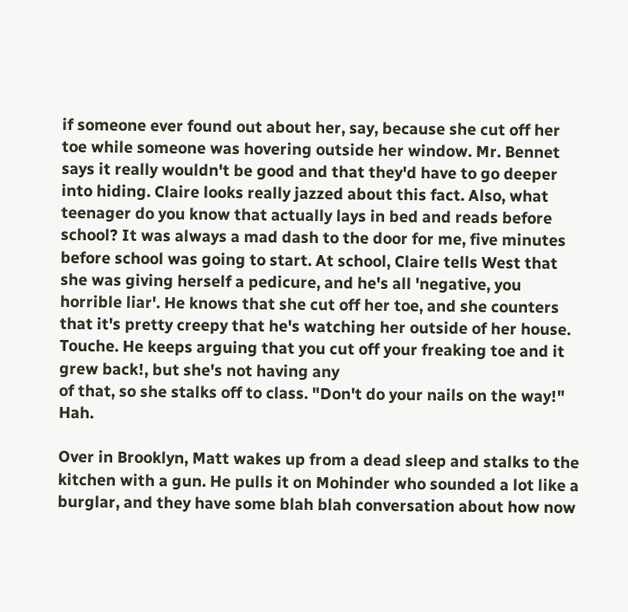if someone ever found out about her, say, because she cut off her toe while someone was hovering outside her window. Mr. Bennet says it really wouldn't be good and that they'd have to go deeper into hiding. Claire looks really jazzed about this fact. Also, what teenager do you know that actually lays in bed and reads before school? It was always a mad dash to the door for me, five minutes before school was going to start. At school, Claire tells West that she was giving herself a pedicure, and he's all 'negative, you horrible liar'. He knows that she cut off her toe, and she counters that it's pretty creepy that he's watching her outside of her house. Touche. He keeps arguing that you cut off your freaking toe and it grew back!, but she's not having any
of that, so she stalks off to class. "Don't do your nails on the way!" Hah.

Over in Brooklyn, Matt wakes up from a dead sleep and stalks to the kitchen with a gun. He pulls it on Mohinder who sounded a lot like a burglar, and they have some blah blah conversation about how now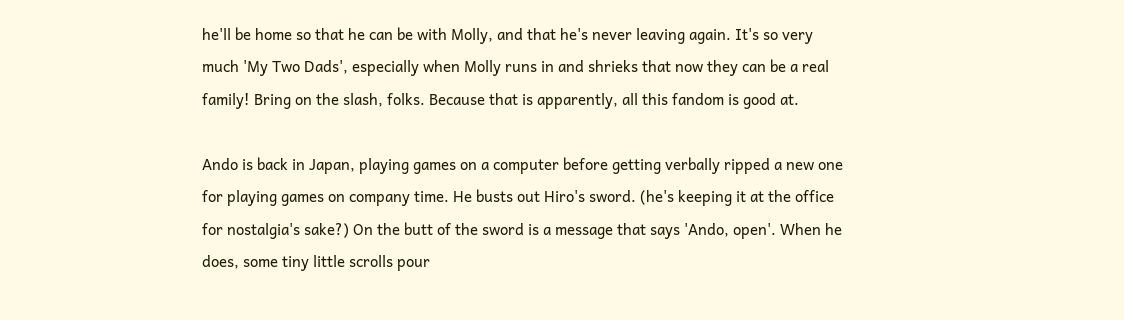he'll be home so that he can be with Molly, and that he's never leaving again. It's so very much 'My Two Dads', especially when Molly runs in and shrieks that now they can be a real family! Bring on the slash, folks. Because that is apparently, all this fandom is good at.

Ando is back in Japan, playing games on a computer before getting verbally ripped a new one for playing games on company time. He busts out Hiro's sword. (he's keeping it at the office for nostalgia's sake?) On the butt of the sword is a message that says 'Ando, open'. When he does, some tiny little scrolls pour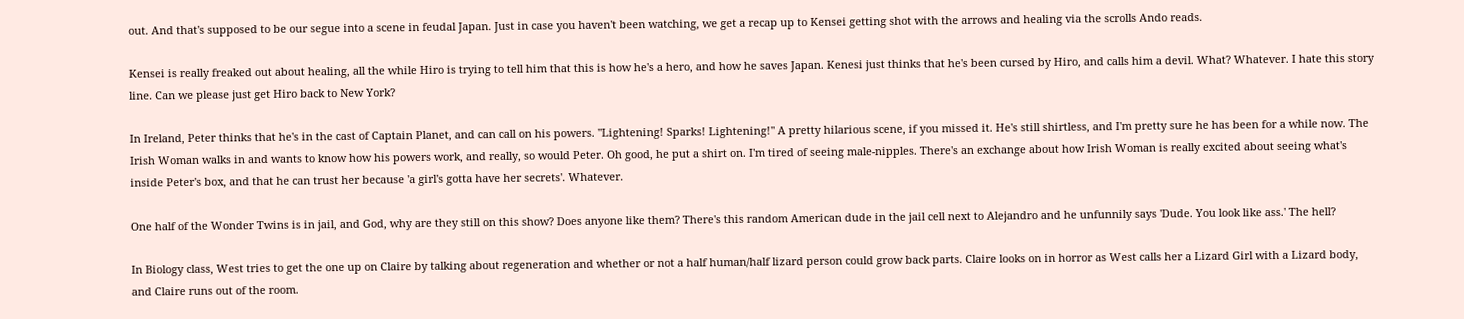out. And that's supposed to be our segue into a scene in feudal Japan. Just in case you haven't been watching, we get a recap up to Kensei getting shot with the arrows and healing via the scrolls Ando reads.

Kensei is really freaked out about healing, all the while Hiro is trying to tell him that this is how he's a hero, and how he saves Japan. Kenesi just thinks that he's been cursed by Hiro, and calls him a devil. What? Whatever. I hate this story line. Can we please just get Hiro back to New York?

In Ireland, Peter thinks that he's in the cast of Captain Planet, and can call on his powers. "Lightening! Sparks! Lightening!" A pretty hilarious scene, if you missed it. He's still shirtless, and I'm pretty sure he has been for a while now. The Irish Woman walks in and wants to know how his powers work, and really, so would Peter. Oh good, he put a shirt on. I'm tired of seeing male-nipples. There's an exchange about how Irish Woman is really excited about seeing what's inside Peter's box, and that he can trust her because 'a girl's gotta have her secrets'. Whatever.

One half of the Wonder Twins is in jail, and God, why are they still on this show? Does anyone like them? There's this random American dude in the jail cell next to Alejandro and he unfunnily says 'Dude. You look like ass.' The hell?

In Biology class, West tries to get the one up on Claire by talking about regeneration and whether or not a half human/half lizard person could grow back parts. Claire looks on in horror as West calls her a Lizard Girl with a Lizard body, and Claire runs out of the room.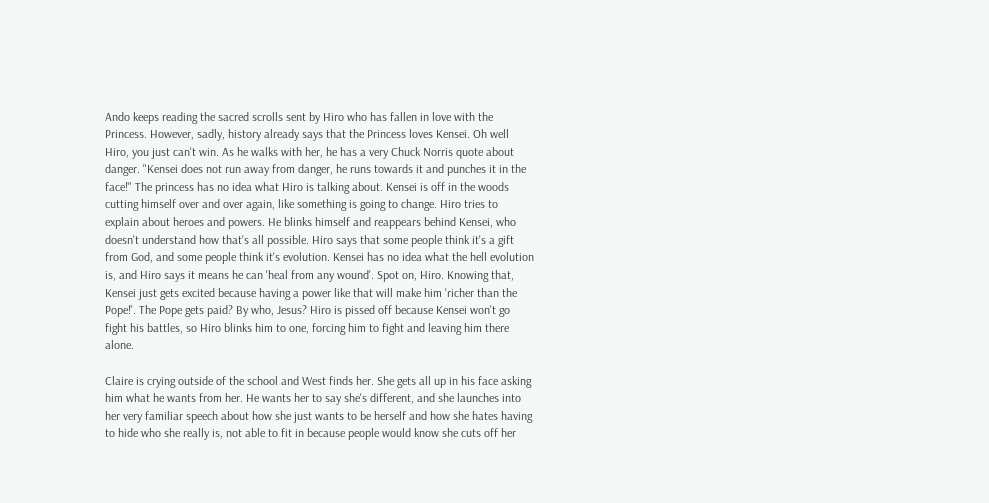Ando keeps reading the sacred scrolls sent by Hiro who has fallen in love with the Princess. However, sadly, history already says that the Princess loves Kensei. Oh well Hiro, you just can't win. As he walks with her, he has a very Chuck Norris quote about danger. "Kensei does not run away from danger, he runs towards it and punches it in the face!" The princess has no idea what Hiro is talking about. Kensei is off in the woods cutting himself over and over again, like something is going to change. Hiro tries to explain about heroes and powers. He blinks himself and reappears behind Kensei, who doesn't understand how that's all possible. Hiro says that some people think it's a gift from God, and some people think it's evolution. Kensei has no idea what the hell evolution is, and Hiro says it means he can 'heal from any wound'. Spot on, Hiro. Knowing that, Kensei just gets excited because having a power like that will make him 'richer than the Pope!'. The Pope gets paid? By who, Jesus? Hiro is pissed off because Kensei won't go fight his battles, so Hiro blinks him to one, forcing him to fight and leaving him there alone.

Claire is crying outside of the school and West finds her. She gets all up in his face asking him what he wants from her. He wants her to say she's different, and she launches into her very familiar speech about how she just wants to be herself and how she hates having to hide who she really is, not able to fit in because people would know she cuts off her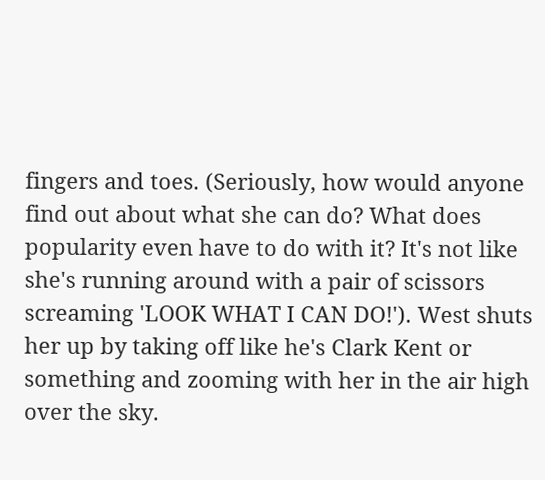fingers and toes. (Seriously, how would anyone find out about what she can do? What does popularity even have to do with it? It's not like she's running around with a pair of scissors screaming 'LOOK WHAT I CAN DO!'). West shuts her up by taking off like he's Clark Kent or something and zooming with her in the air high over the sky.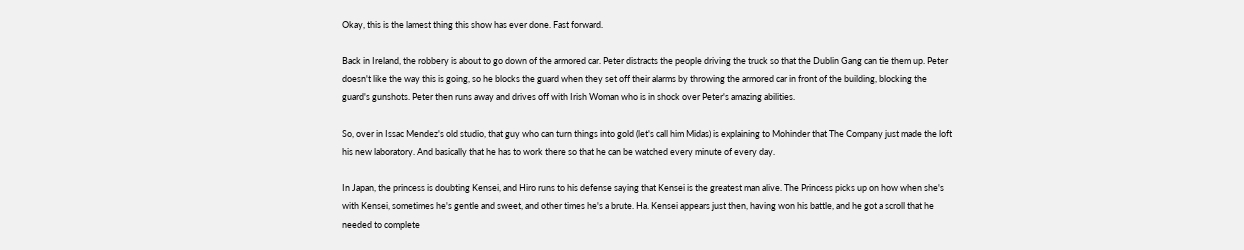Okay, this is the lamest thing this show has ever done. Fast forward.

Back in Ireland, the robbery is about to go down of the armored car. Peter distracts the people driving the truck so that the Dublin Gang can tie them up. Peter doesn't like the way this is going, so he blocks the guard when they set off their alarms by throwing the armored car in front of the building, blocking the guard's gunshots. Peter then runs away and drives off with Irish Woman who is in shock over Peter's amazing abilities.

So, over in Issac Mendez's old studio, that guy who can turn things into gold (let's call him Midas) is explaining to Mohinder that The Company just made the loft his new laboratory. And basically that he has to work there so that he can be watched every minute of every day.

In Japan, the princess is doubting Kensei, and Hiro runs to his defense saying that Kensei is the greatest man alive. The Princess picks up on how when she's with Kensei, sometimes he's gentle and sweet, and other times he's a brute. Ha. Kensei appears just then, having won his battle, and he got a scroll that he needed to complete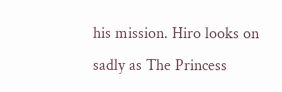his mission. Hiro looks on sadly as The Princess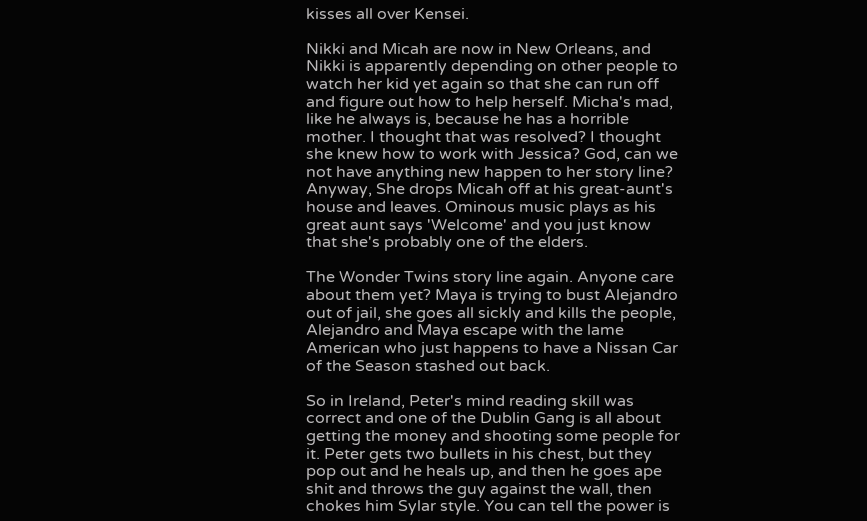kisses all over Kensei.

Nikki and Micah are now in New Orleans, and Nikki is apparently depending on other people to watch her kid yet again so that she can run off and figure out how to help herself. Micha's mad, like he always is, because he has a horrible mother. I thought that was resolved? I thought she knew how to work with Jessica? God, can we not have anything new happen to her story line? Anyway, She drops Micah off at his great-aunt's house and leaves. Ominous music plays as his great aunt says 'Welcome' and you just know that she's probably one of the elders.

The Wonder Twins story line again. Anyone care about them yet? Maya is trying to bust Alejandro out of jail, she goes all sickly and kills the people, Alejandro and Maya escape with the lame American who just happens to have a Nissan Car of the Season stashed out back.

So in Ireland, Peter's mind reading skill was correct and one of the Dublin Gang is all about getting the money and shooting some people for it. Peter gets two bullets in his chest, but they pop out and he heals up, and then he goes ape shit and throws the guy against the wall, then chokes him Sylar style. You can tell the power is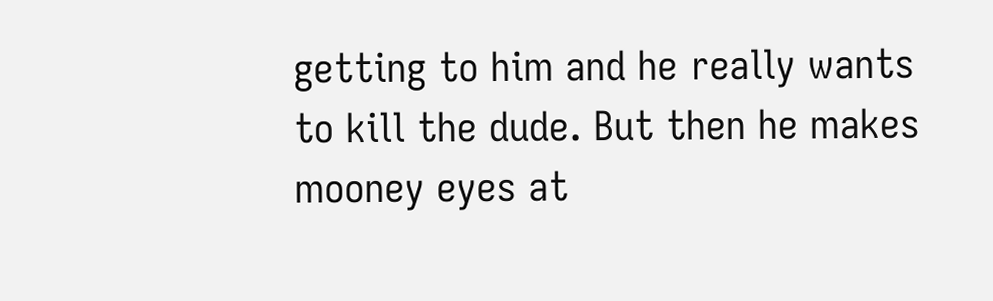getting to him and he really wants to kill the dude. But then he makes mooney eyes at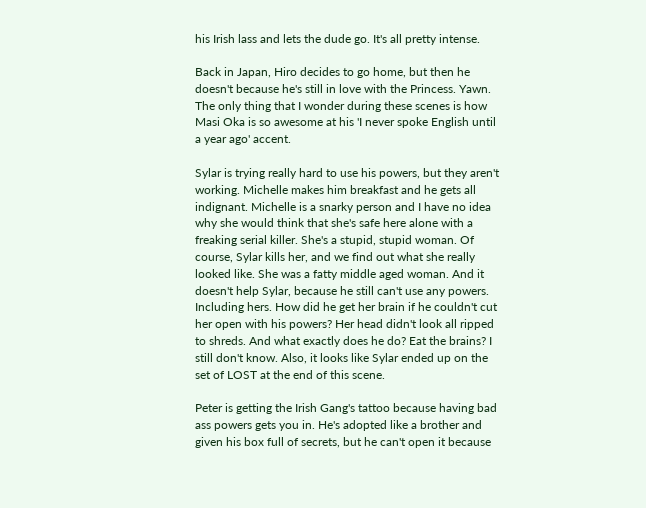his Irish lass and lets the dude go. It's all pretty intense.

Back in Japan, Hiro decides to go home, but then he doesn't because he's still in love with the Princess. Yawn. The only thing that I wonder during these scenes is how Masi Oka is so awesome at his 'I never spoke English until a year ago' accent.

Sylar is trying really hard to use his powers, but they aren't working. Michelle makes him breakfast and he gets all indignant. Michelle is a snarky person and I have no idea why she would think that she's safe here alone with a freaking serial killer. She's a stupid, stupid woman. Of course, Sylar kills her, and we find out what she really looked like. She was a fatty middle aged woman. And it doesn't help Sylar, because he still can't use any powers. Including hers. How did he get her brain if he couldn't cut her open with his powers? Her head didn't look all ripped to shreds. And what exactly does he do? Eat the brains? I still don't know. Also, it looks like Sylar ended up on the set of LOST at the end of this scene.

Peter is getting the Irish Gang's tattoo because having bad ass powers gets you in. He's adopted like a brother and given his box full of secrets, but he can't open it because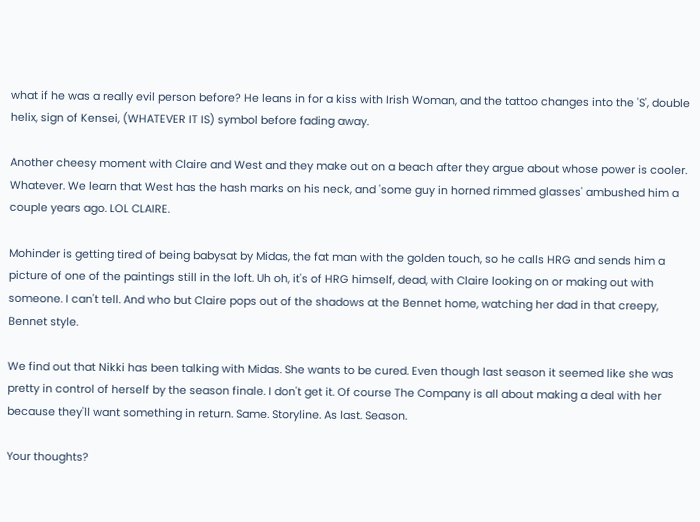what if he was a really evil person before? He leans in for a kiss with Irish Woman, and the tattoo changes into the 'S', double helix, sign of Kensei, (WHATEVER IT IS) symbol before fading away.

Another cheesy moment with Claire and West and they make out on a beach after they argue about whose power is cooler. Whatever. We learn that West has the hash marks on his neck, and 'some guy in horned rimmed glasses' ambushed him a couple years ago. LOL CLAIRE.

Mohinder is getting tired of being babysat by Midas, the fat man with the golden touch, so he calls HRG and sends him a picture of one of the paintings still in the loft. Uh oh, it's of HRG himself, dead, with Claire looking on or making out with someone. I can't tell. And who but Claire pops out of the shadows at the Bennet home, watching her dad in that creepy, Bennet style.

We find out that Nikki has been talking with Midas. She wants to be cured. Even though last season it seemed like she was pretty in control of herself by the season finale. I don't get it. Of course The Company is all about making a deal with her because they'll want something in return. Same. Storyline. As last. Season.

Your thoughts?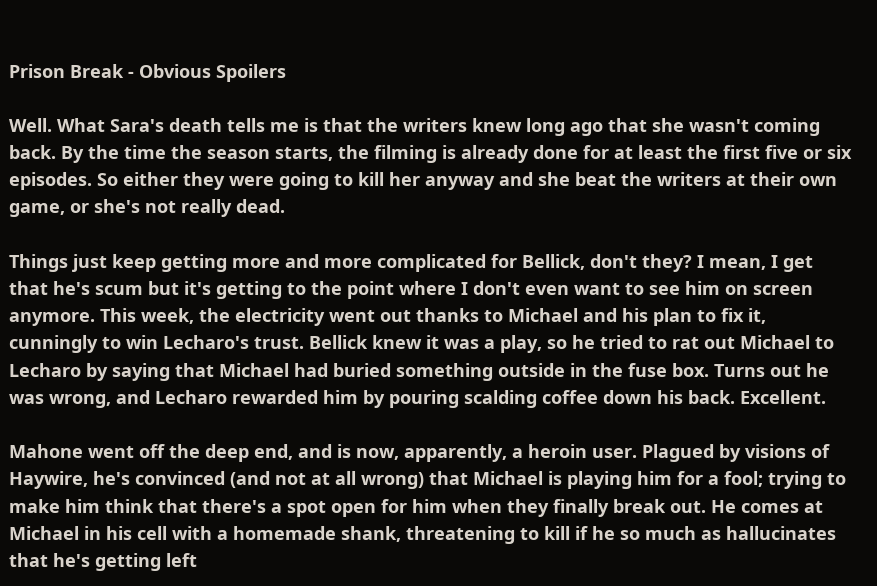Prison Break - Obvious Spoilers

Well. What Sara's death tells me is that the writers knew long ago that she wasn't coming back. By the time the season starts, the filming is already done for at least the first five or six episodes. So either they were going to kill her anyway and she beat the writers at their own game, or she's not really dead.

Things just keep getting more and more complicated for Bellick, don't they? I mean, I get that he's scum but it's getting to the point where I don't even want to see him on screen anymore. This week, the electricity went out thanks to Michael and his plan to fix it, cunningly to win Lecharo's trust. Bellick knew it was a play, so he tried to rat out Michael to Lecharo by saying that Michael had buried something outside in the fuse box. Turns out he was wrong, and Lecharo rewarded him by pouring scalding coffee down his back. Excellent.

Mahone went off the deep end, and is now, apparently, a heroin user. Plagued by visions of Haywire, he's convinced (and not at all wrong) that Michael is playing him for a fool; trying to make him think that there's a spot open for him when they finally break out. He comes at Michael in his cell with a homemade shank, threatening to kill if he so much as hallucinates that he's getting left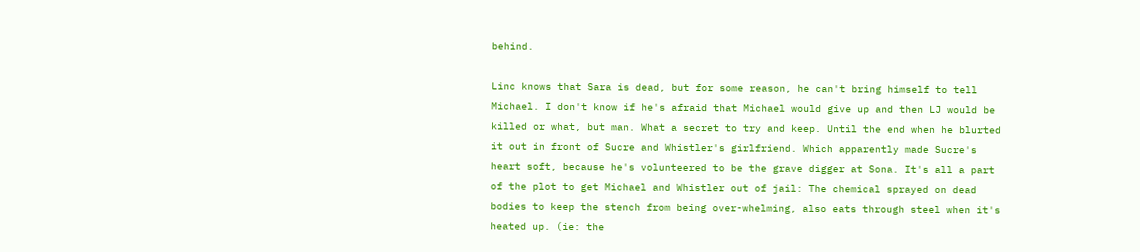behind.

Linc knows that Sara is dead, but for some reason, he can't bring himself to tell Michael. I don't know if he's afraid that Michael would give up and then LJ would be killed or what, but man. What a secret to try and keep. Until the end when he blurted it out in front of Sucre and Whistler's girlfriend. Which apparently made Sucre's heart soft, because he's volunteered to be the grave digger at Sona. It's all a part of the plot to get Michael and Whistler out of jail: The chemical sprayed on dead bodies to keep the stench from being over-whelming, also eats through steel when it's heated up. (ie: the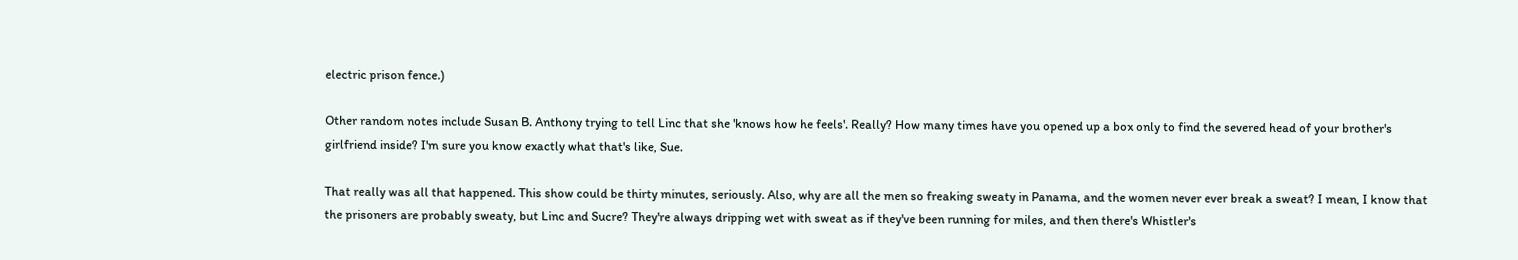electric prison fence.)

Other random notes include Susan B. Anthony trying to tell Linc that she 'knows how he feels'. Really? How many times have you opened up a box only to find the severed head of your brother's girlfriend inside? I'm sure you know exactly what that's like, Sue.

That really was all that happened. This show could be thirty minutes, seriously. Also, why are all the men so freaking sweaty in Panama, and the women never ever break a sweat? I mean, I know that the prisoners are probably sweaty, but Linc and Sucre? They're always dripping wet with sweat as if they've been running for miles, and then there's Whistler's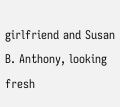girlfriend and Susan B. Anthony, looking fresh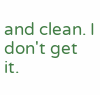and clean. I don't get it.